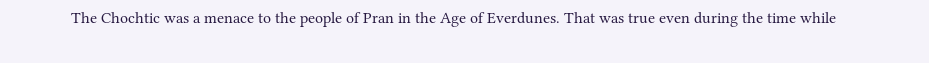The Chochtic was a menace to the people of Pran in the Age of Everdunes. That was true even during the time while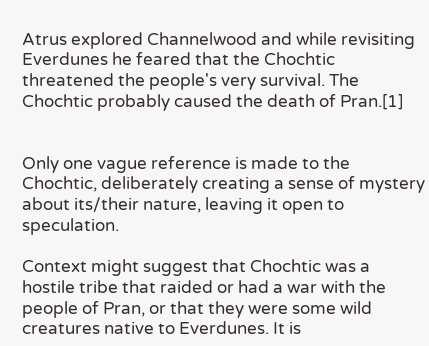Atrus explored Channelwood and while revisiting Everdunes he feared that the Chochtic threatened the people's very survival. The Chochtic probably caused the death of Pran.[1]


Only one vague reference is made to the Chochtic, deliberately creating a sense of mystery about its/their nature, leaving it open to speculation.

Context might suggest that Chochtic was a hostile tribe that raided or had a war with the people of Pran, or that they were some wild creatures native to Everdunes. It is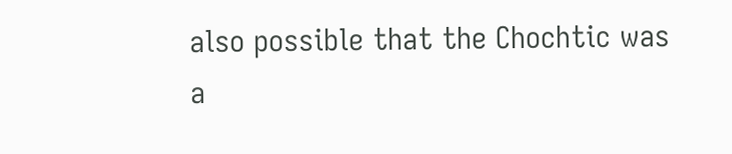also possible that the Chochtic was a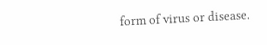form of virus or disease.